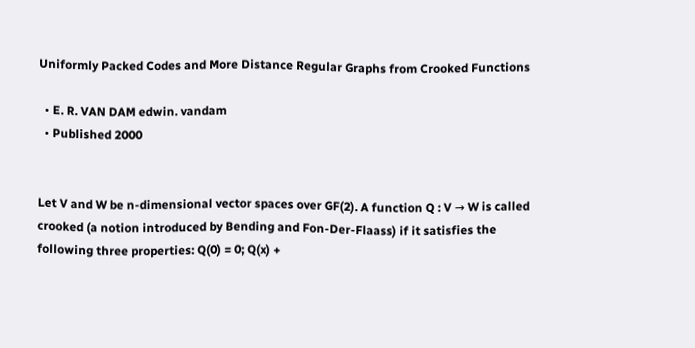Uniformly Packed Codes and More Distance Regular Graphs from Crooked Functions

  • E. R. VAN DAM edwin. vandam
  • Published 2000


Let V and W be n-dimensional vector spaces over GF(2). A function Q : V → W is called crooked (a notion introduced by Bending and Fon-Der-Flaass) if it satisfies the following three properties: Q(0) = 0; Q(x) +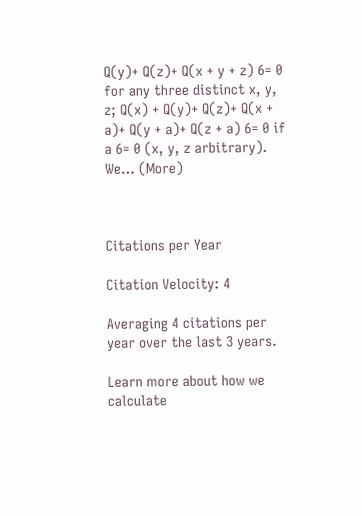Q(y)+ Q(z)+ Q(x + y + z) 6= 0 for any three distinct x, y, z; Q(x) + Q(y)+ Q(z)+ Q(x + a)+ Q(y + a)+ Q(z + a) 6= 0 if a 6= 0 (x, y, z arbitrary). We… (More)



Citations per Year

Citation Velocity: 4

Averaging 4 citations per year over the last 3 years.

Learn more about how we calculate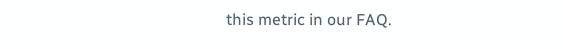this metric in our FAQ.